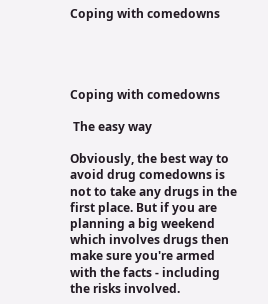Coping with comedowns




Coping with comedowns

 The easy way

Obviously, the best way to avoid drug comedowns is not to take any drugs in the first place. But if you are planning a big weekend which involves drugs then make sure you're armed with the facts - including the risks involved.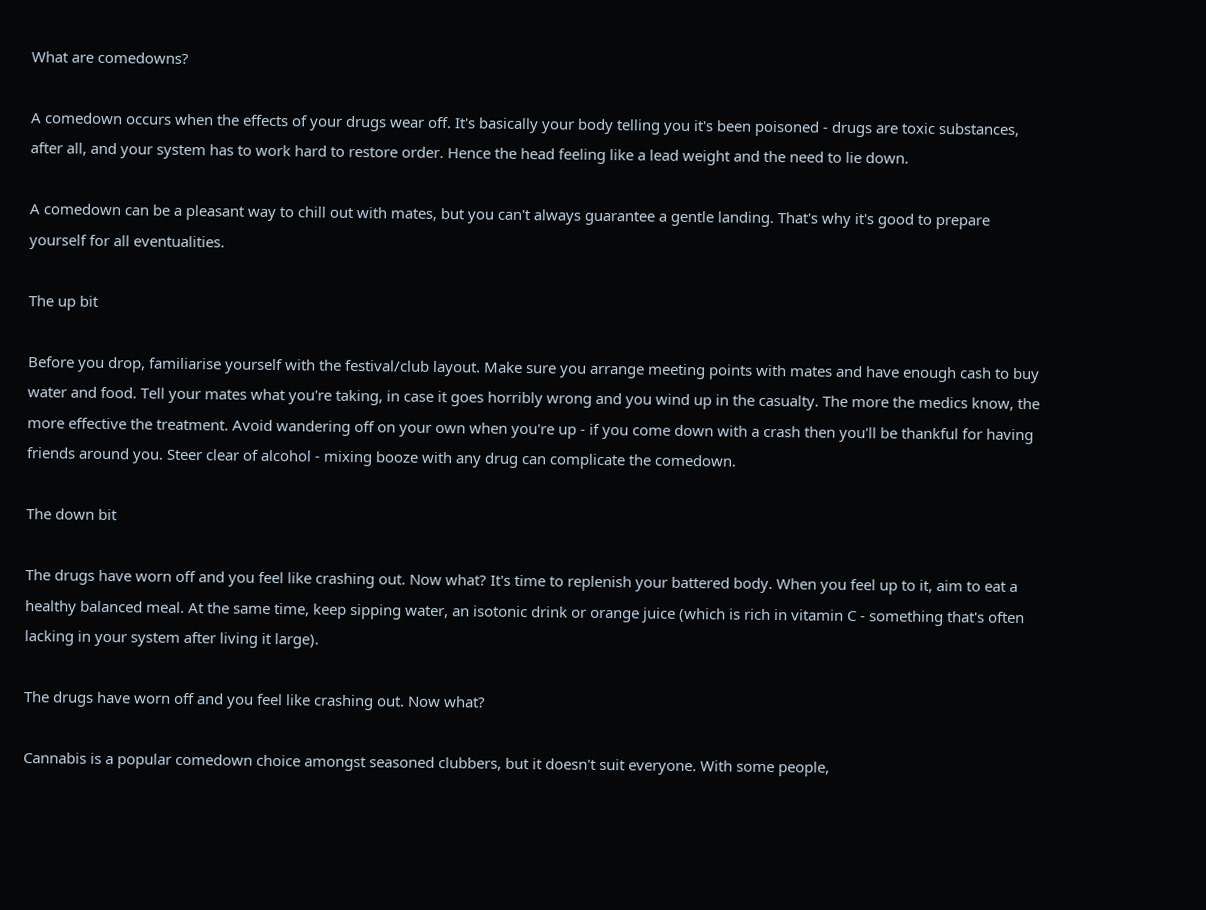What are comedowns?

A comedown occurs when the effects of your drugs wear off. It's basically your body telling you it's been poisoned - drugs are toxic substances, after all, and your system has to work hard to restore order. Hence the head feeling like a lead weight and the need to lie down.

A comedown can be a pleasant way to chill out with mates, but you can't always guarantee a gentle landing. That's why it's good to prepare yourself for all eventualities.

The up bit

Before you drop, familiarise yourself with the festival/club layout. Make sure you arrange meeting points with mates and have enough cash to buy water and food. Tell your mates what you're taking, in case it goes horribly wrong and you wind up in the casualty. The more the medics know, the more effective the treatment. Avoid wandering off on your own when you're up - if you come down with a crash then you'll be thankful for having friends around you. Steer clear of alcohol - mixing booze with any drug can complicate the comedown.

The down bit

The drugs have worn off and you feel like crashing out. Now what? It's time to replenish your battered body. When you feel up to it, aim to eat a healthy balanced meal. At the same time, keep sipping water, an isotonic drink or orange juice (which is rich in vitamin C - something that's often lacking in your system after living it large).

The drugs have worn off and you feel like crashing out. Now what?

Cannabis is a popular comedown choice amongst seasoned clubbers, but it doesn't suit everyone. With some people,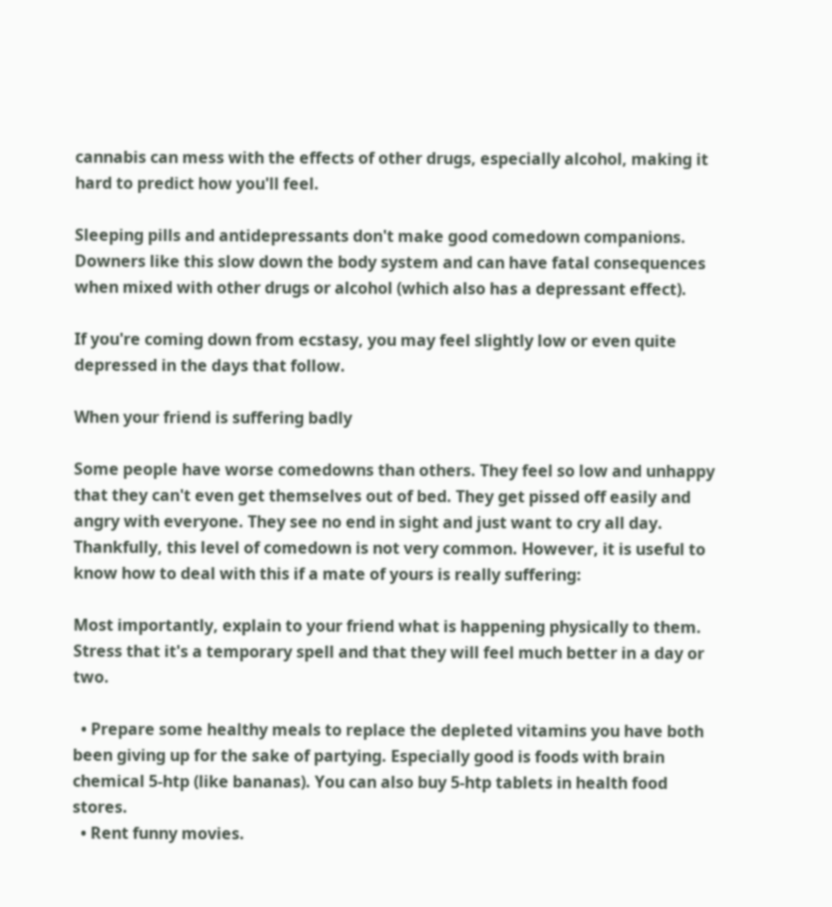cannabis can mess with the effects of other drugs, especially alcohol, making it hard to predict how you'll feel.

Sleeping pills and antidepressants don't make good comedown companions. Downers like this slow down the body system and can have fatal consequences when mixed with other drugs or alcohol (which also has a depressant effect).

If you're coming down from ecstasy, you may feel slightly low or even quite depressed in the days that follow.

When your friend is suffering badly

Some people have worse comedowns than others. They feel so low and unhappy that they can't even get themselves out of bed. They get pissed off easily and angry with everyone. They see no end in sight and just want to cry all day. Thankfully, this level of comedown is not very common. However, it is useful to know how to deal with this if a mate of yours is really suffering:

Most importantly, explain to your friend what is happening physically to them. Stress that it's a temporary spell and that they will feel much better in a day or two.

  • Prepare some healthy meals to replace the depleted vitamins you have both been giving up for the sake of partying. Especially good is foods with brain chemical 5-htp (like bananas). You can also buy 5-htp tablets in health food stores.
  • Rent funny movies.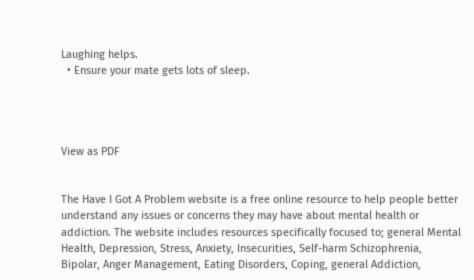Laughing helps.
  • Ensure your mate gets lots of sleep.




View as PDF


The Have I Got A Problem website is a free online resource to help people better understand any issues or concerns they may have about mental health or addiction. The website includes resources specifically focused to; general Mental Health, Depression, Stress, Anxiety, Insecurities, Self-harm Schizophrenia, Bipolar, Anger Management, Eating Disorders, Coping, general Addiction,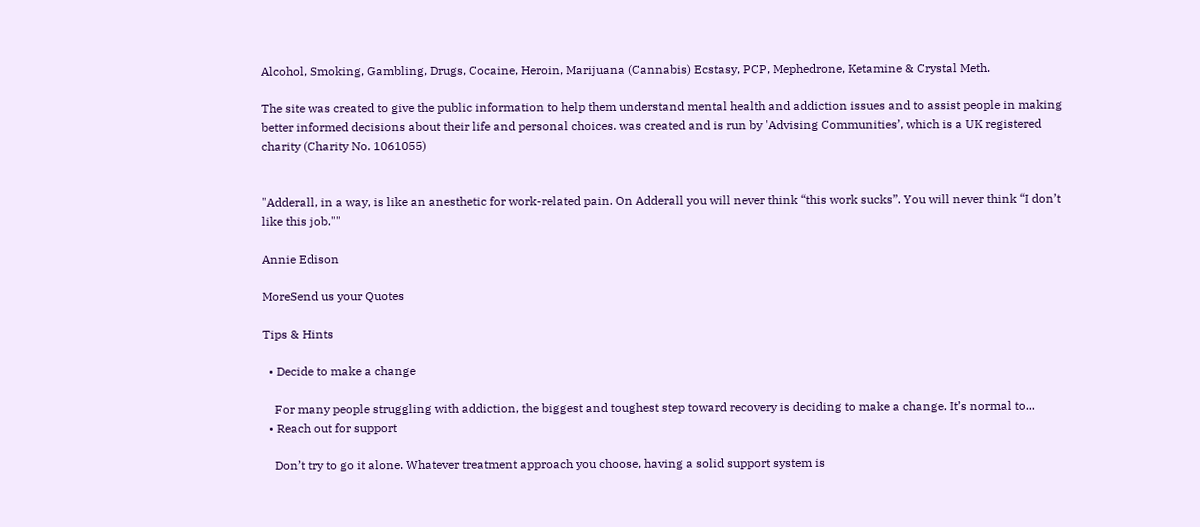Alcohol, Smoking, Gambling, Drugs, Cocaine, Heroin, Marijuana (Cannabis) Ecstasy, PCP, Mephedrone, Ketamine & Crystal Meth.

The site was created to give the public information to help them understand mental health and addiction issues and to assist people in making better informed decisions about their life and personal choices. was created and is run by 'Advising Communities’, which is a UK registered charity (Charity No. 1061055)


"Adderall, in a way, is like an anesthetic for work-related pain. On Adderall you will never think “this work sucks”. You will never think “I don’t like this job.""

Annie Edison

MoreSend us your Quotes

Tips & Hints

  • Decide to make a change

    For many people struggling with addiction, the biggest and toughest step toward recovery is deciding to make a change. It’s normal to...
  • Reach out for support

    Don’t try to go it alone. Whatever treatment approach you choose, having a solid support system is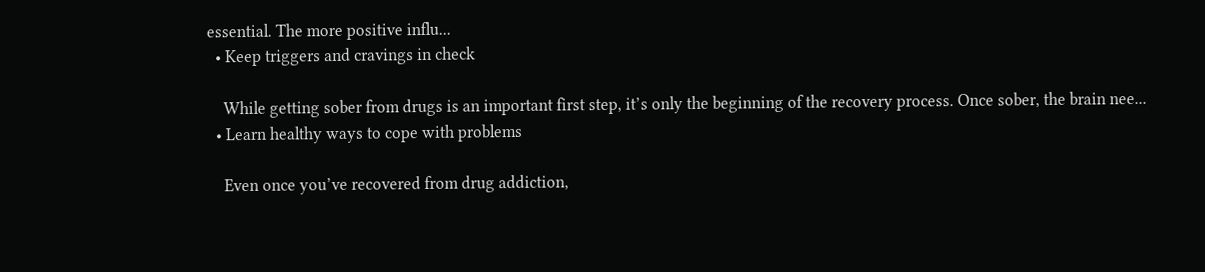essential. The more positive influ...
  • Keep triggers and cravings in check

    While getting sober from drugs is an important first step, it’s only the beginning of the recovery process. Once sober, the brain nee...
  • Learn healthy ways to cope with problems

    Even once you’ve recovered from drug addiction,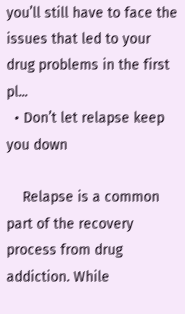you’ll still have to face the issues that led to your drug problems in the first pl...
  • Don’t let relapse keep you down

    Relapse is a common part of the recovery process from drug addiction. While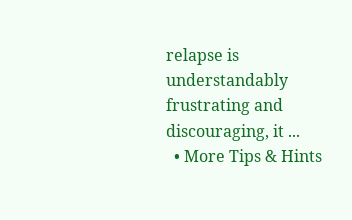relapse is understandably frustrating and discouraging, it ...
  • More Tips & Hints